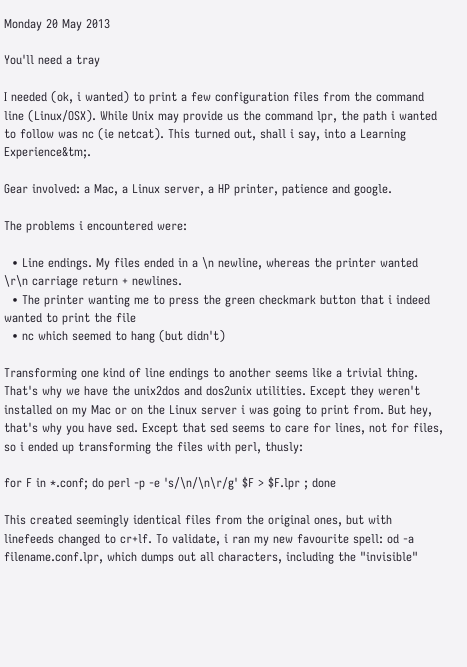Monday 20 May 2013

You'll need a tray

I needed (ok, i wanted) to print a few configuration files from the command line (Linux/OSX). While Unix may provide us the command lpr, the path i wanted to follow was nc (ie netcat). This turned out, shall i say, into a Learning Experience&tm;.

Gear involved: a Mac, a Linux server, a HP printer, patience and google.

The problems i encountered were:

  • Line endings. My files ended in a \n newline, whereas the printer wanted \r\n carriage return + newlines.
  • The printer wanting me to press the green checkmark button that i indeed wanted to print the file
  • nc which seemed to hang (but didn't)

Transforming one kind of line endings to another seems like a trivial thing. That's why we have the unix2dos and dos2unix utilities. Except they weren't installed on my Mac or on the Linux server i was going to print from. But hey, that's why you have sed. Except that sed seems to care for lines, not for files, so i ended up transforming the files with perl, thusly:

for F in *.conf; do perl -p -e 's/\n/\n\r/g' $F > $F.lpr ; done

This created seemingly identical files from the original ones, but with linefeeds changed to cr+lf. To validate, i ran my new favourite spell: od -a filename.conf.lpr, which dumps out all characters, including the "invisible"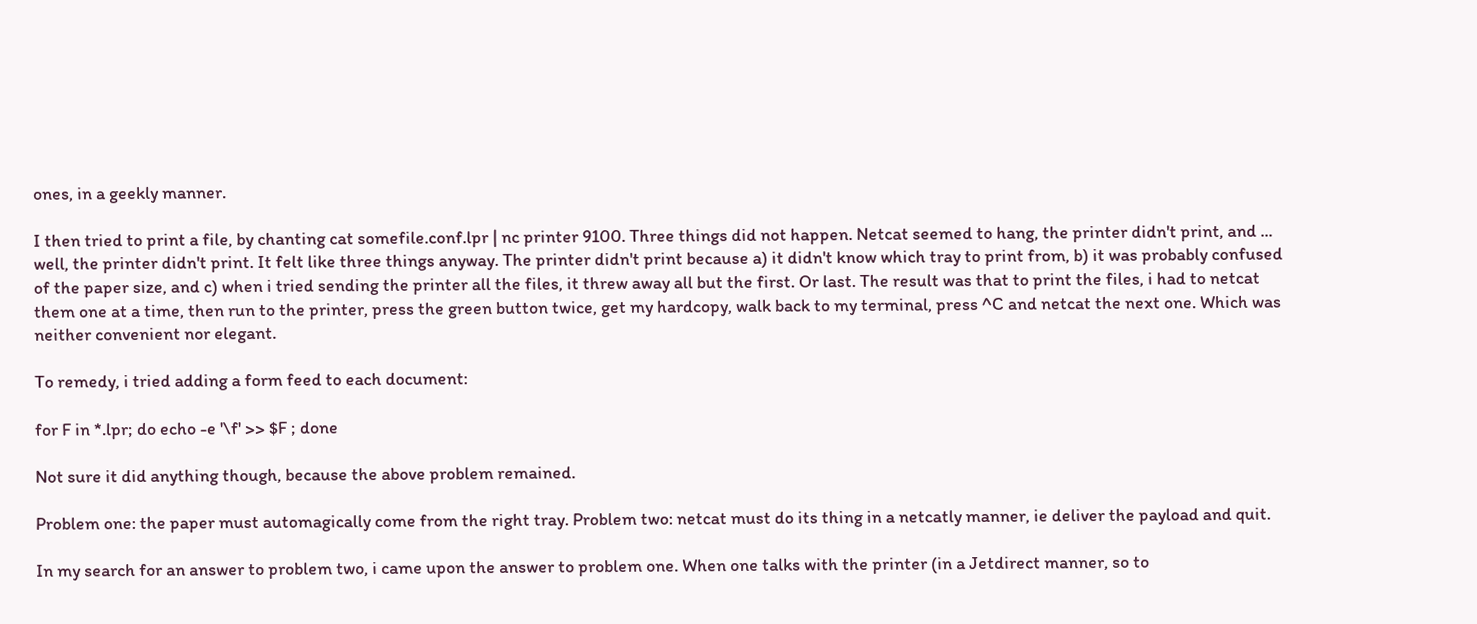ones, in a geekly manner.

I then tried to print a file, by chanting cat somefile.conf.lpr | nc printer 9100. Three things did not happen. Netcat seemed to hang, the printer didn't print, and ... well, the printer didn't print. It felt like three things anyway. The printer didn't print because a) it didn't know which tray to print from, b) it was probably confused of the paper size, and c) when i tried sending the printer all the files, it threw away all but the first. Or last. The result was that to print the files, i had to netcat them one at a time, then run to the printer, press the green button twice, get my hardcopy, walk back to my terminal, press ^C and netcat the next one. Which was neither convenient nor elegant.

To remedy, i tried adding a form feed to each document:

for F in *.lpr; do echo -e '\f' >> $F ; done

Not sure it did anything though, because the above problem remained.

Problem one: the paper must automagically come from the right tray. Problem two: netcat must do its thing in a netcatly manner, ie deliver the payload and quit.

In my search for an answer to problem two, i came upon the answer to problem one. When one talks with the printer (in a Jetdirect manner, so to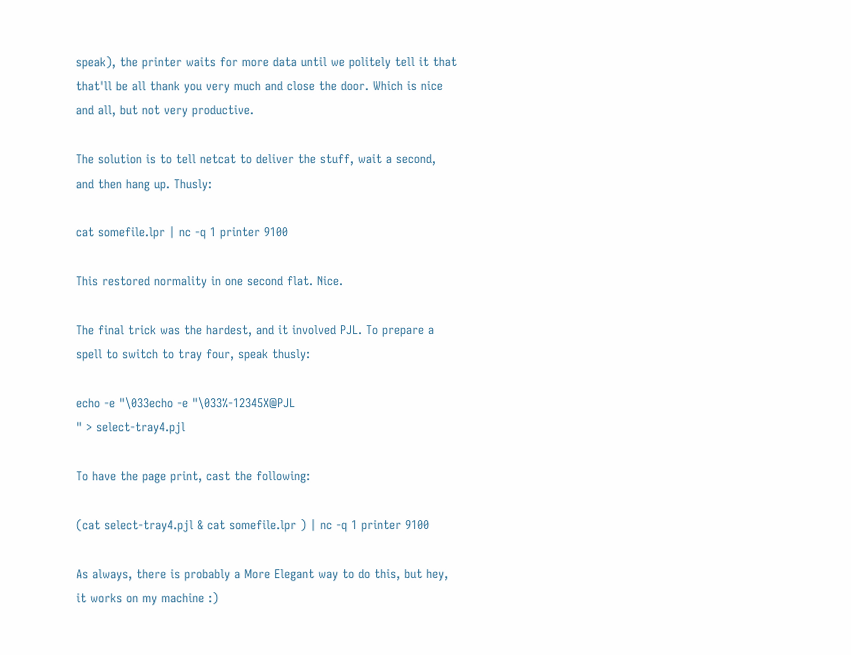speak), the printer waits for more data until we politely tell it that that'll be all thank you very much and close the door. Which is nice and all, but not very productive.

The solution is to tell netcat to deliver the stuff, wait a second, and then hang up. Thusly:

cat somefile.lpr | nc -q 1 printer 9100

This restored normality in one second flat. Nice.

The final trick was the hardest, and it involved PJL. To prepare a spell to switch to tray four, speak thusly:

echo -e "\033echo -e "\033%-12345X@PJL
" > select-tray4.pjl

To have the page print, cast the following:

(cat select-tray4.pjl & cat somefile.lpr ) | nc -q 1 printer 9100

As always, there is probably a More Elegant way to do this, but hey, it works on my machine :)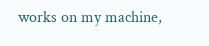works on my machine,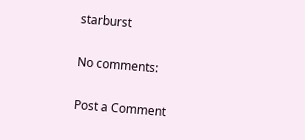starburst

No comments:

Post a Comment